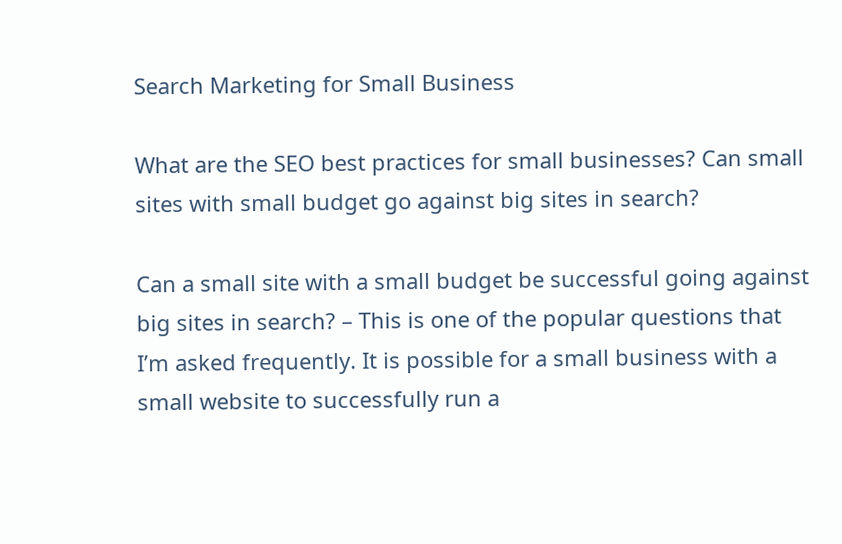Search Marketing for Small Business

What are the SEO best practices for small businesses? Can small sites with small budget go against big sites in search?

Can a small site with a small budget be successful going against big sites in search? – This is one of the popular questions that I’m asked frequently. It is possible for a small business with a small website to successfully run a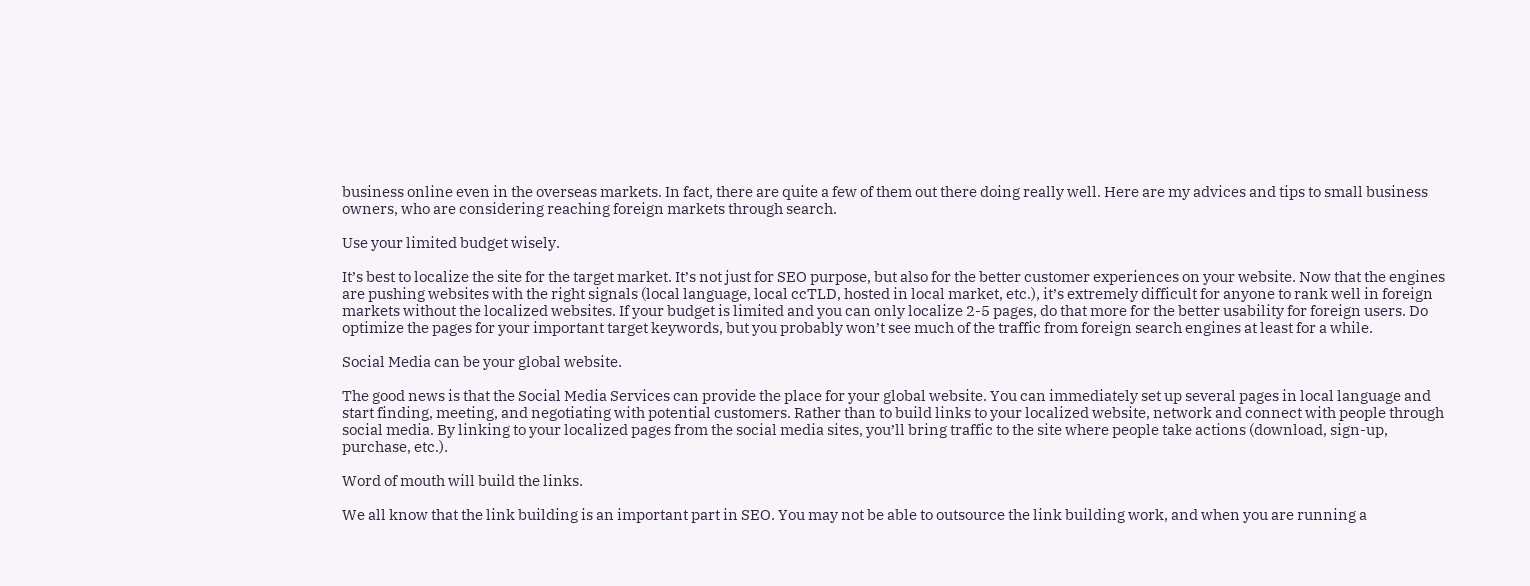business online even in the overseas markets. In fact, there are quite a few of them out there doing really well. Here are my advices and tips to small business owners, who are considering reaching foreign markets through search.

Use your limited budget wisely.

It’s best to localize the site for the target market. It’s not just for SEO purpose, but also for the better customer experiences on your website. Now that the engines are pushing websites with the right signals (local language, local ccTLD, hosted in local market, etc.), it’s extremely difficult for anyone to rank well in foreign markets without the localized websites. If your budget is limited and you can only localize 2-5 pages, do that more for the better usability for foreign users. Do optimize the pages for your important target keywords, but you probably won’t see much of the traffic from foreign search engines at least for a while.

Social Media can be your global website.

The good news is that the Social Media Services can provide the place for your global website. You can immediately set up several pages in local language and start finding, meeting, and negotiating with potential customers. Rather than to build links to your localized website, network and connect with people through social media. By linking to your localized pages from the social media sites, you’ll bring traffic to the site where people take actions (download, sign-up, purchase, etc.).

Word of mouth will build the links.

We all know that the link building is an important part in SEO. You may not be able to outsource the link building work, and when you are running a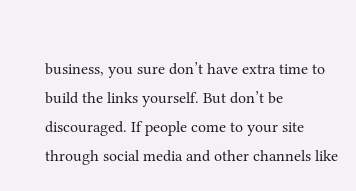business, you sure don’t have extra time to build the links yourself. But don’t be discouraged. If people come to your site through social media and other channels like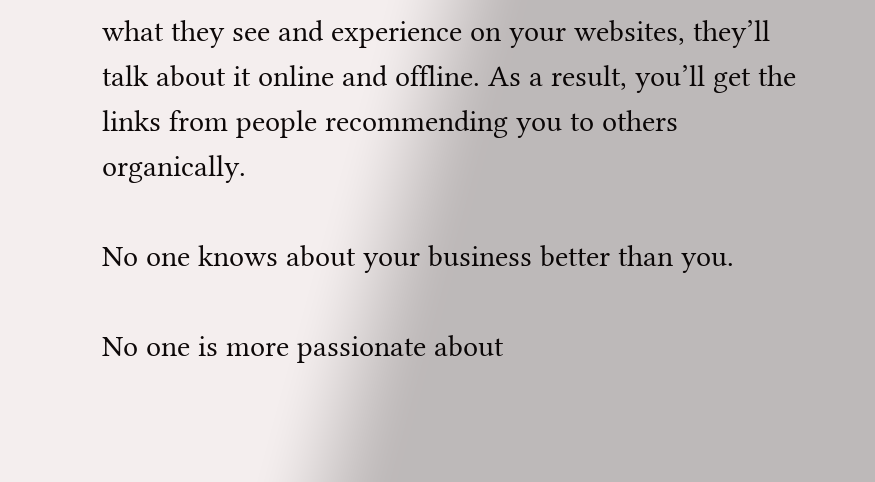what they see and experience on your websites, they’ll talk about it online and offline. As a result, you’ll get the links from people recommending you to others organically.

No one knows about your business better than you.

No one is more passionate about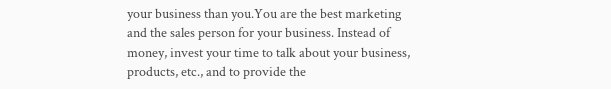your business than you.You are the best marketing and the sales person for your business. Instead of money, invest your time to talk about your business, products, etc., and to provide the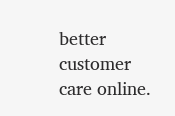better customer care online.